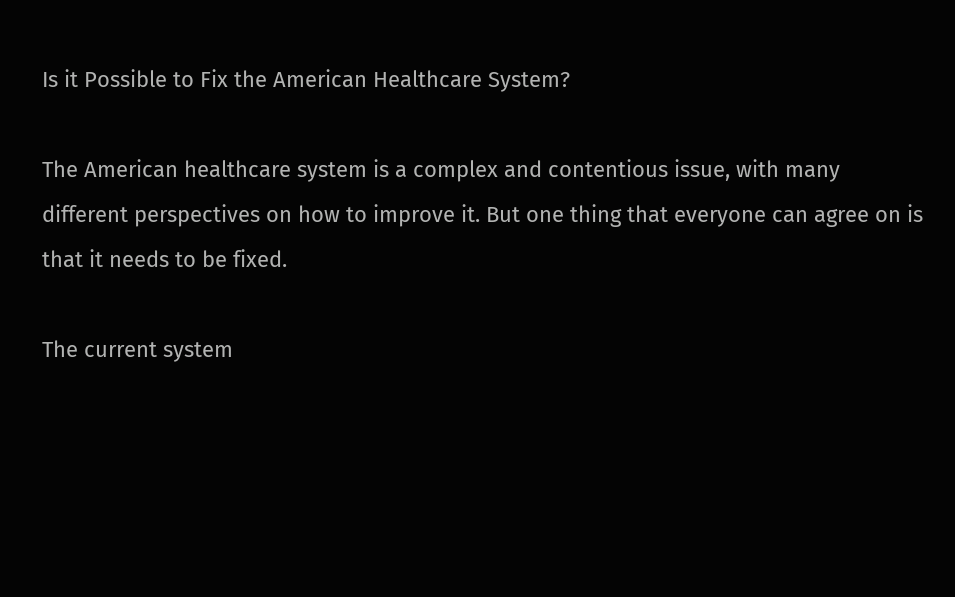Is it Possible to Fix the American Healthcare System?

The American healthcare system is a complex and contentious issue, with many different perspectives on how to improve it. But one thing that everyone can agree on is that it needs to be fixed.

The current system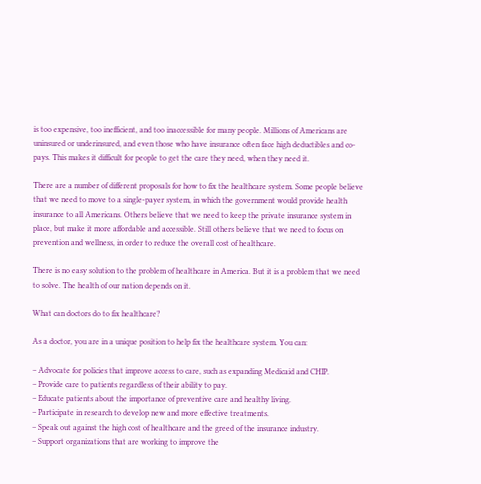is too expensive, too inefficient, and too inaccessible for many people. Millions of Americans are uninsured or underinsured, and even those who have insurance often face high deductibles and co-pays. This makes it difficult for people to get the care they need, when they need it.

There are a number of different proposals for how to fix the healthcare system. Some people believe that we need to move to a single-payer system, in which the government would provide health insurance to all Americans. Others believe that we need to keep the private insurance system in place, but make it more affordable and accessible. Still others believe that we need to focus on prevention and wellness, in order to reduce the overall cost of healthcare.

There is no easy solution to the problem of healthcare in America. But it is a problem that we need to solve. The health of our nation depends on it.

What can doctors do to fix healthcare?

As a doctor, you are in a unique position to help fix the healthcare system. You can:

– Advocate for policies that improve access to care, such as expanding Medicaid and CHIP.
– Provide care to patients regardless of their ability to pay.
– Educate patients about the importance of preventive care and healthy living.
– Participate in research to develop new and more effective treatments.
– Speak out against the high cost of healthcare and the greed of the insurance industry.
– Support organizations that are working to improve the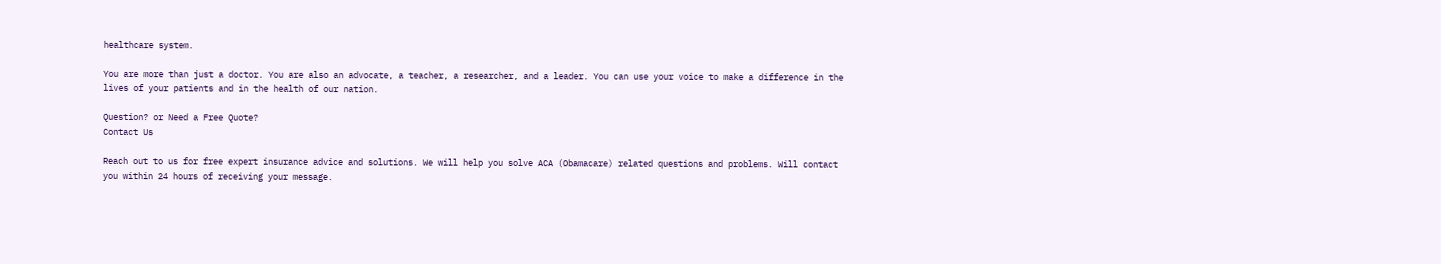healthcare system.

You are more than just a doctor. You are also an advocate, a teacher, a researcher, and a leader. You can use your voice to make a difference in the lives of your patients and in the health of our nation.

Question? or Need a Free Quote?
Contact Us

Reach out to us for free expert insurance advice and solutions. We will help you solve ACA (Obamacare) related questions and problems. Will contact you within 24 hours of receiving your message.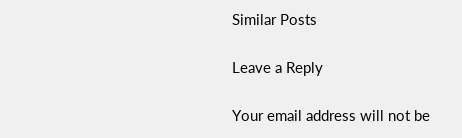Similar Posts

Leave a Reply

Your email address will not be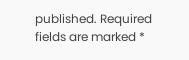published. Required fields are marked *